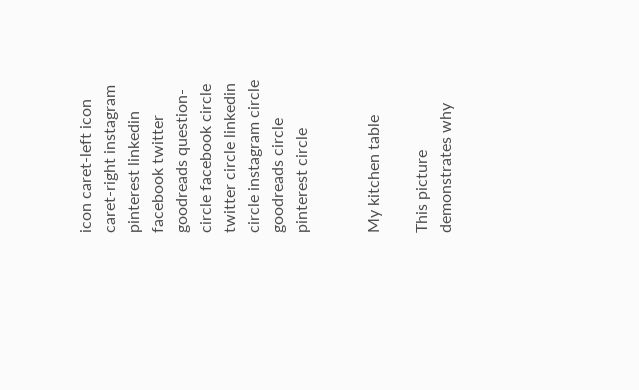icon caret-left icon caret-right instagram pinterest linkedin facebook twitter goodreads question-circle facebook circle twitter circle linkedin circle instagram circle goodreads circle pinterest circle


My kitchen table

This picture demonstrates why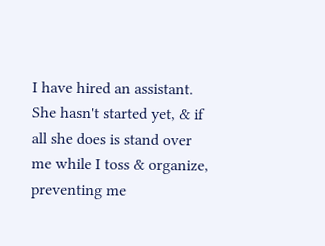I have hired an assistant. She hasn't started yet, & if all she does is stand over me while I toss & organize, preventing me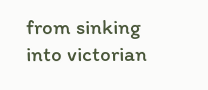from sinking into victorian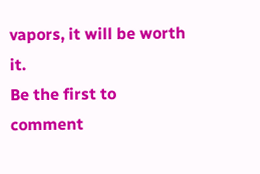vapors, it will be worth it.
Be the first to comment